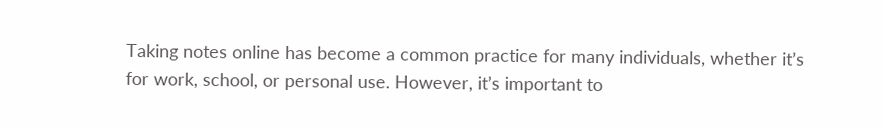Taking notes online has become a common practice for many individuals, whether it’s for work, school, or personal use. However, it’s important to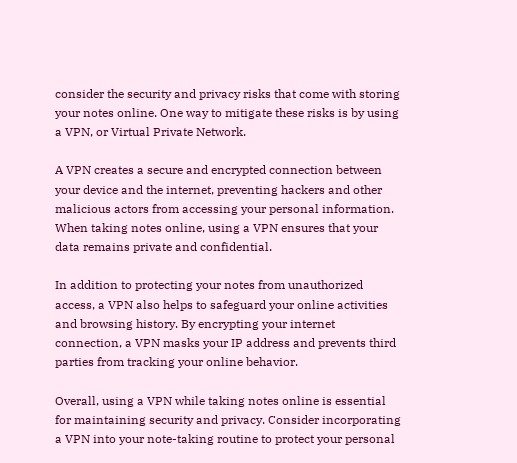consider the security and privacy risks that come with storing your notes online. One way to mitigate these risks is by using a VPN, or Virtual Private Network.

A VPN creates a secure and encrypted connection between your device and the internet, preventing hackers and other malicious actors from accessing your personal information. When taking notes online, using a VPN ensures that your data remains private and confidential.

In addition to protecting your notes from unauthorized access, a VPN also helps to safeguard your online activities and browsing history. By encrypting your internet connection, a VPN masks your IP address and prevents third parties from tracking your online behavior.

Overall, using a VPN while taking notes online is essential for maintaining security and privacy. Consider incorporating a VPN into your note-taking routine to protect your personal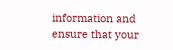information and ensure that your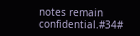notes remain confidential.#34#